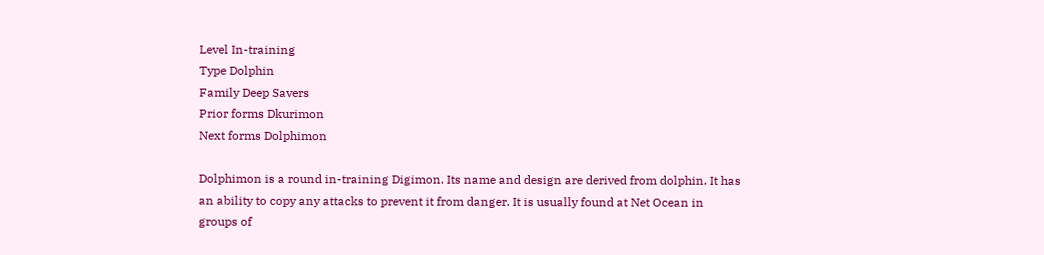Level In-training
Type Dolphin
Family Deep Savers
Prior forms Dkurimon
Next forms Dolphimon

Dolphimon is a round in-training Digimon. Its name and design are derived from dolphin. It has an ability to copy any attacks to prevent it from danger. It is usually found at Net Ocean in groups of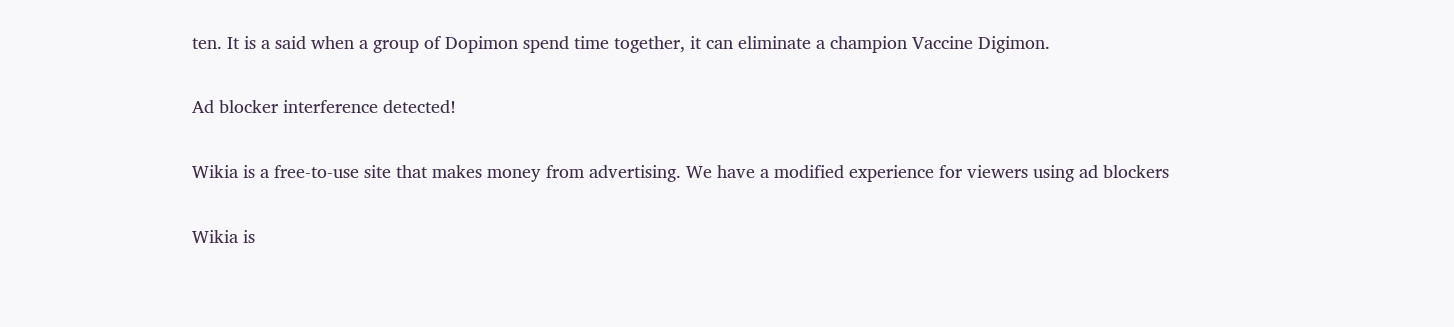ten. It is a said when a group of Dopimon spend time together, it can eliminate a champion Vaccine Digimon.

Ad blocker interference detected!

Wikia is a free-to-use site that makes money from advertising. We have a modified experience for viewers using ad blockers

Wikia is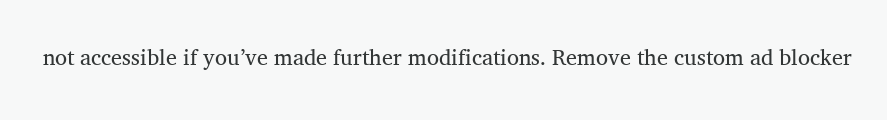not accessible if you’ve made further modifications. Remove the custom ad blocker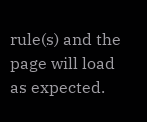rule(s) and the page will load as expected.